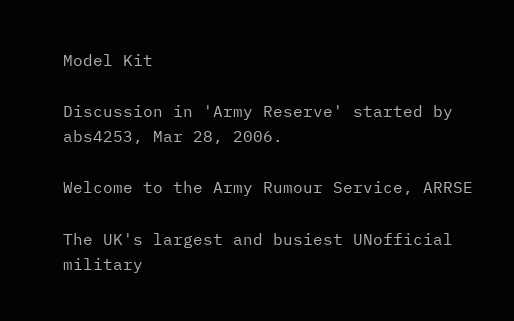Model Kit

Discussion in 'Army Reserve' started by abs4253, Mar 28, 2006.

Welcome to the Army Rumour Service, ARRSE

The UK's largest and busiest UNofficial military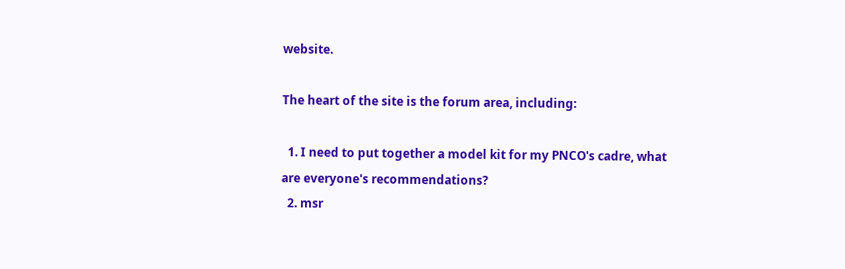website.

The heart of the site is the forum area, including:

  1. I need to put together a model kit for my PNCO's cadre, what are everyone's recommendations?
  2. msr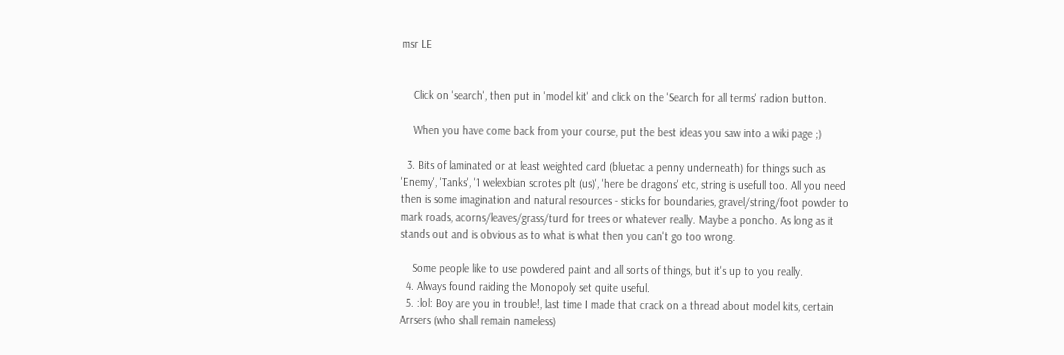msr LE


    Click on 'search', then put in 'model kit' and click on the 'Search for all terms' radion button.

    When you have come back from your course, put the best ideas you saw into a wiki page ;)

  3. Bits of laminated or at least weighted card (bluetac a penny underneath) for things such as 'Enemy', 'Tanks', '1 welexbian scrotes plt (us)', 'here be dragons' etc, string is usefull too. All you need then is some imagination and natural resources - sticks for boundaries, gravel/string/foot powder to mark roads, acorns/leaves/grass/turd for trees or whatever really. Maybe a poncho. As long as it stands out and is obvious as to what is what then you can't go too wrong.

    Some people like to use powdered paint and all sorts of things, but it's up to you really.
  4. Always found raiding the Monopoly set quite useful.
  5. :lol: Boy are you in trouble!, last time I made that crack on a thread about model kits, certain Arrsers (who shall remain nameless)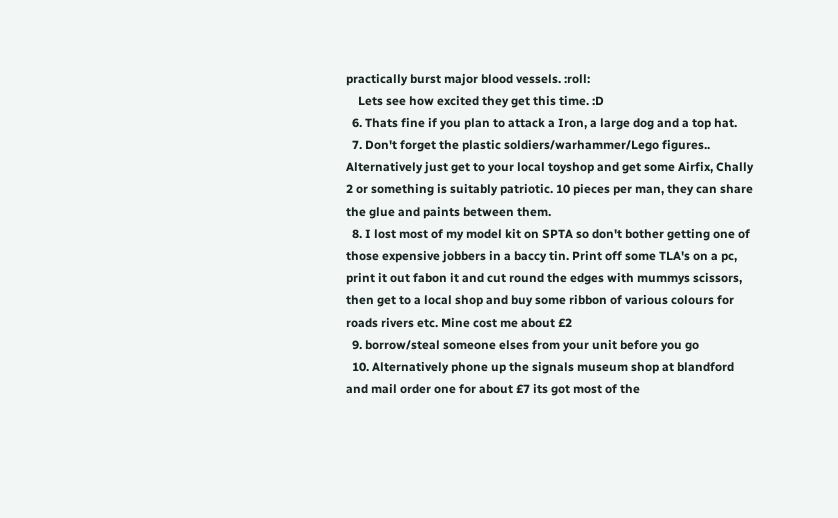practically burst major blood vessels. :roll:
    Lets see how excited they get this time. :D
  6. Thats fine if you plan to attack a Iron, a large dog and a top hat.
  7. Don't forget the plastic soldiers/warhammer/Lego figures.. Alternatively just get to your local toyshop and get some Airfix, Chally 2 or something is suitably patriotic. 10 pieces per man, they can share the glue and paints between them.
  8. I lost most of my model kit on SPTA so don't bother getting one of those expensive jobbers in a baccy tin. Print off some TLA's on a pc, print it out fabon it and cut round the edges with mummys scissors, then get to a local shop and buy some ribbon of various colours for roads rivers etc. Mine cost me about £2
  9. borrow/steal someone elses from your unit before you go
  10. Alternatively phone up the signals museum shop at blandford and mail order one for about £7 its got most of the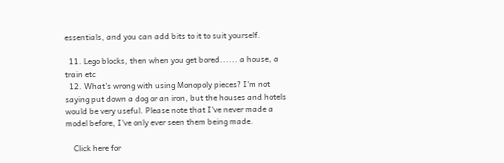essentials, and you can add bits to it to suit yourself.

  11. Lego blocks, then when you get bored...... a house, a train etc
  12. What's wrong with using Monopoly pieces? I'm not saying put down a dog or an iron, but the houses and hotels would be very useful. Please note that I've never made a model before, I've only ever seen them being made.

    Click here for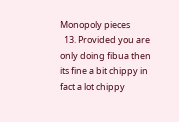Monopoly pieces
  13. Provided you are only doing fibua then its fine a bit chippy in fact a lot chippy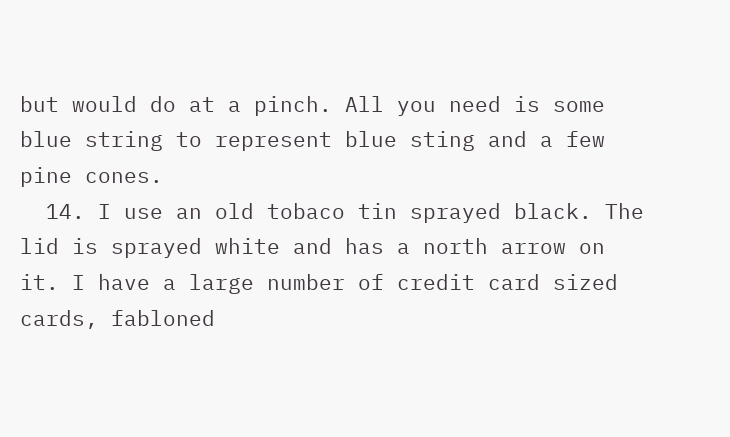but would do at a pinch. All you need is some blue string to represent blue sting and a few pine cones.
  14. I use an old tobaco tin sprayed black. The lid is sprayed white and has a north arrow on it. I have a large number of credit card sized cards, fabloned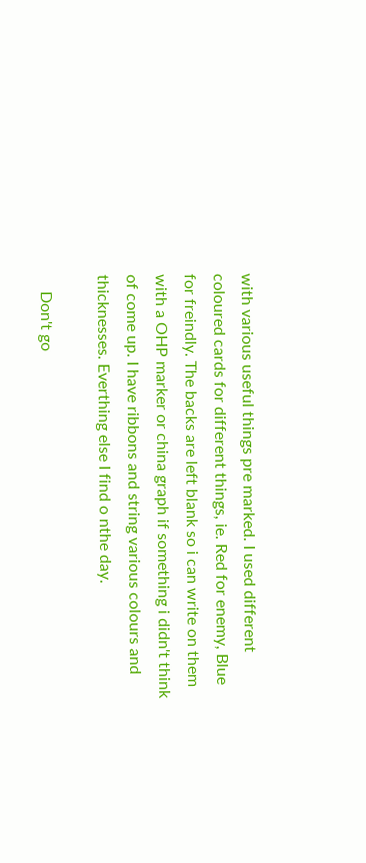with various useful things pre marked. I used different coloured cards for different things, ie. Red for enemy, Blue for freindly. The backs are left blank so i can write on them with a OHP marker or china graph if something i didn't think of come up. I have ribbons and string various colours and thicknesses. Everthing else I find o nthe day.

    Don't go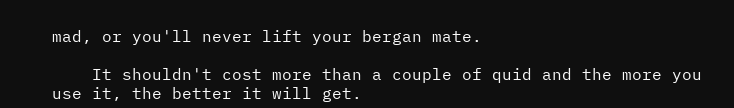mad, or you'll never lift your bergan mate.

    It shouldn't cost more than a couple of quid and the more you use it, the better it will get.